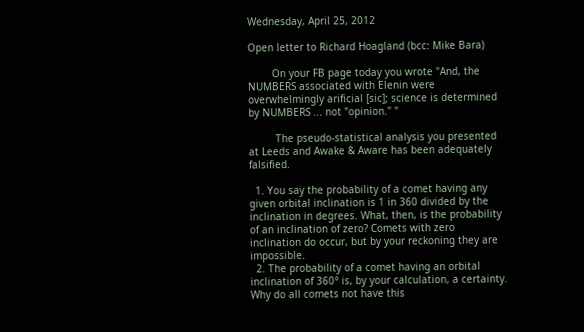Wednesday, April 25, 2012

Open letter to Richard Hoagland (bcc: Mike Bara)

        On your FB page today you wrote "And, the NUMBERS associated with Elenin were overwhelmingly arificial [sic]; science is determined by NUMBERS ... not "opinion." "

         The pseudo-statistical analysis you presented at Leeds and Awake & Aware has been adequately falsified.

  1. You say the probability of a comet having any given orbital inclination is 1 in 360 divided by the inclination in degrees. What, then, is the probability of an inclination of zero? Comets with zero inclination do occur, but by your reckoning they are impossible.
  2. The probability of a comet having an orbital inclination of 360° is, by your calculation, a certainty. Why do all comets not have this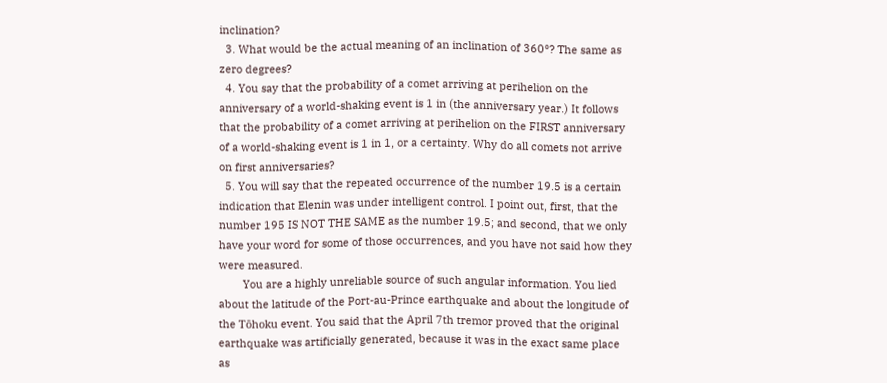inclination?
  3. What would be the actual meaning of an inclination of 360°? The same as zero degrees?
  4. You say that the probability of a comet arriving at perihelion on the anniversary of a world-shaking event is 1 in (the anniversary year.) It follows that the probability of a comet arriving at perihelion on the FIRST anniversary of a world-shaking event is 1 in 1, or a certainty. Why do all comets not arrive on first anniversaries?
  5. You will say that the repeated occurrence of the number 19.5 is a certain indication that Elenin was under intelligent control. I point out, first, that the number 195 IS NOT THE SAME as the number 19.5; and second, that we only have your word for some of those occurrences, and you have not said how they were measured.
        You are a highly unreliable source of such angular information. You lied about the latitude of the Port-au-Prince earthquake and about the longitude of the Tōhoku event. You said that the April 7th tremor proved that the original earthquake was artificially generated, because it was in the exact same place as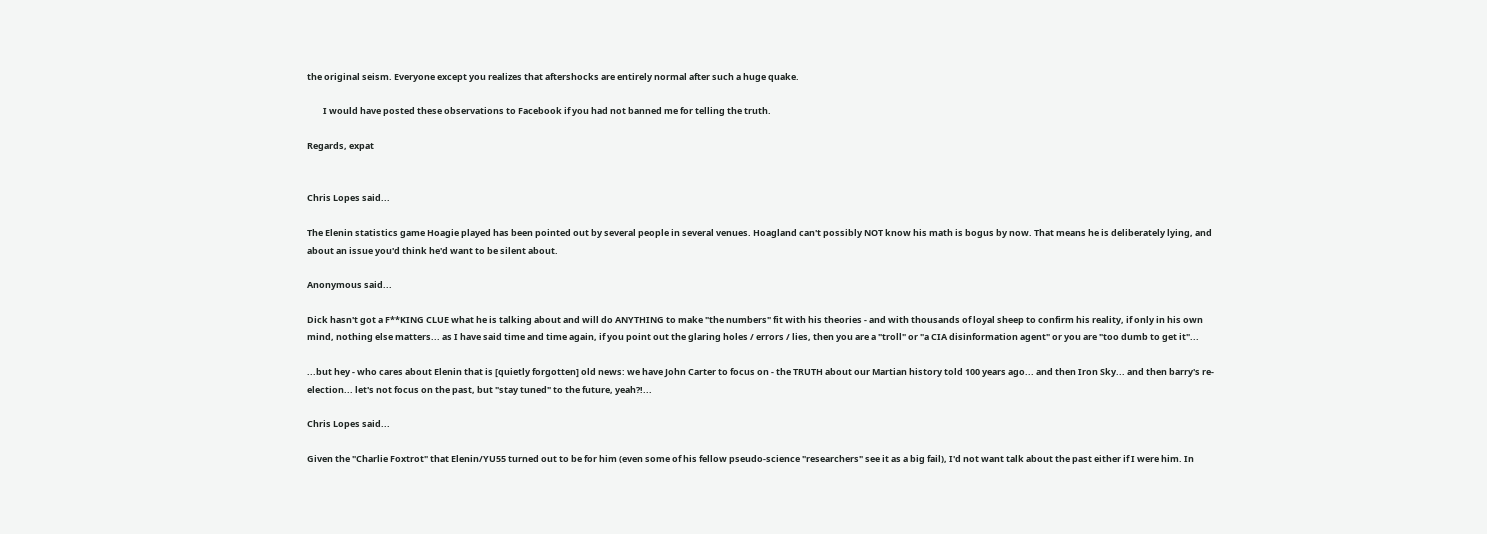the original seism. Everyone except you realizes that aftershocks are entirely normal after such a huge quake.

        I would have posted these observations to Facebook if you had not banned me for telling the truth.

Regards, expat


Chris Lopes said...

The Elenin statistics game Hoagie played has been pointed out by several people in several venues. Hoagland can't possibly NOT know his math is bogus by now. That means he is deliberately lying, and about an issue you'd think he'd want to be silent about.

Anonymous said...

Dick hasn't got a F**KING CLUE what he is talking about and will do ANYTHING to make "the numbers" fit with his theories - and with thousands of loyal sheep to confirm his reality, if only in his own mind, nothing else matters... as I have said time and time again, if you point out the glaring holes / errors / lies, then you are a "troll" or "a CIA disinformation agent" or you are "too dumb to get it"...

...but hey - who cares about Elenin that is [quietly forgotten] old news: we have John Carter to focus on - the TRUTH about our Martian history told 100 years ago... and then Iron Sky... and then barry's re-election... let's not focus on the past, but "stay tuned" to the future, yeah?!...

Chris Lopes said...

Given the "Charlie Foxtrot" that Elenin/YU55 turned out to be for him (even some of his fellow pseudo-science "researchers" see it as a big fail), I'd not want talk about the past either if I were him. In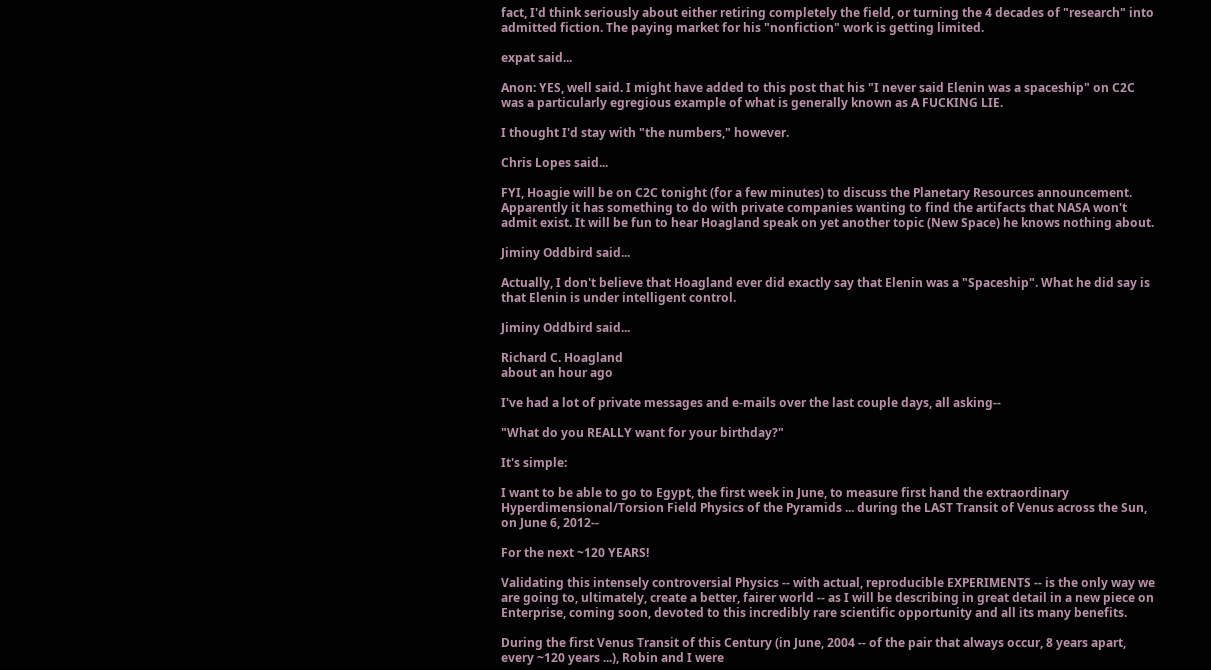fact, I'd think seriously about either retiring completely the field, or turning the 4 decades of "research" into admitted fiction. The paying market for his "nonfiction" work is getting limited.

expat said...

Anon: YES, well said. I might have added to this post that his "I never said Elenin was a spaceship" on C2C was a particularly egregious example of what is generally known as A FUCKING LIE.

I thought I'd stay with "the numbers," however.

Chris Lopes said...

FYI, Hoagie will be on C2C tonight (for a few minutes) to discuss the Planetary Resources announcement. Apparently it has something to do with private companies wanting to find the artifacts that NASA won't admit exist. It will be fun to hear Hoagland speak on yet another topic (New Space) he knows nothing about.

Jiminy Oddbird said...

Actually, I don't believe that Hoagland ever did exactly say that Elenin was a "Spaceship". What he did say is that Elenin is under intelligent control.

Jiminy Oddbird said...

Richard C. Hoagland
about an hour ago

I've had a lot of private messages and e-mails over the last couple days, all asking--

"What do you REALLY want for your birthday?"

It's simple:

I want to be able to go to Egypt, the first week in June, to measure first hand the extraordinary Hyperdimensional/Torsion Field Physics of the Pyramids ... during the LAST Transit of Venus across the Sun, on June 6, 2012--

For the next ~120 YEARS!

Validating this intensely controversial Physics -- with actual, reproducible EXPERIMENTS -- is the only way we are going to, ultimately, create a better, fairer world -- as I will be describing in great detail in a new piece on Enterprise, coming soon, devoted to this incredibly rare scientific opportunity and all its many benefits.

During the first Venus Transit of this Century (in June, 2004 -- of the pair that always occur, 8 years apart, every ~120 years ...), Robin and I were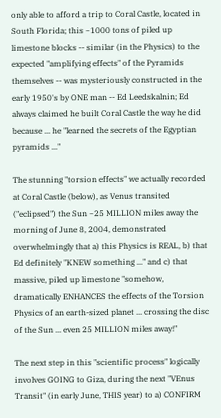only able to afford a trip to Coral Castle, located in South Florida; this ~1000 tons of piled up limestone blocks -- similar (in the Physics) to the expected "amplifying effects" of the Pyramids themselves -- was mysteriously constructed in the early 1950's by ONE man -- Ed Leedskalnin; Ed always claimed he built Coral Castle the way he did because ... he "learned the secrets of the Egyptian pyramids ..."

The stunning "torsion effects" we actually recorded at Coral Castle (below), as Venus transited ("eclipsed") the Sun ~25 MILLION miles away the morning of June 8, 2004, demonstrated overwhelmingly that a) this Physics is REAL, b) that Ed definitely "KNEW something ..." and c) that massive, piled up limestone "somehow, dramatically ENHANCES the effects of the Torsion Physics of an earth-sized planet ... crossing the disc of the Sun ... even 25 MILLION miles away!"

The next step in this "scientific process" logically involves GOING to Giza, during the next "VEnus Transit" (in early June, THIS year) to a) CONFIRM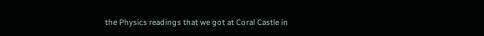the Physics readings that we got at Coral Castle in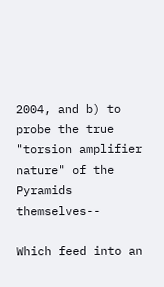2004, and b) to probe the true "torsion amplifier nature" of the Pyramids themselves--

Which feed into an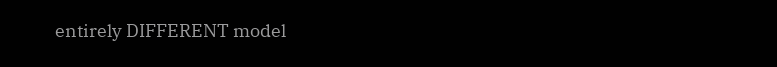entirely DIFFERENT model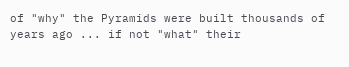of "why" the Pyramids were built thousands of years ago ... if not "what" their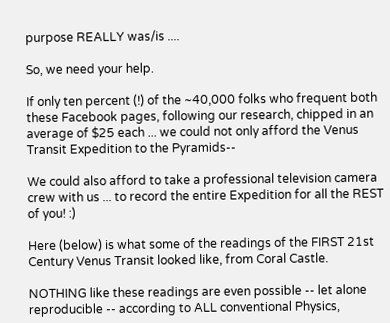purpose REALLY was/is ....

So, we need your help.

If only ten percent (!) of the ~40,000 folks who frequent both these Facebook pages, following our research, chipped in an average of $25 each ... we could not only afford the Venus Transit Expedition to the Pyramids--

We could also afford to take a professional television camera crew with us ... to record the entire Expedition for all the REST of you! :)

Here (below) is what some of the readings of the FIRST 21st Century Venus Transit looked like, from Coral Castle.

NOTHING like these readings are even possible -- let alone reproducible -- according to ALL conventional Physics,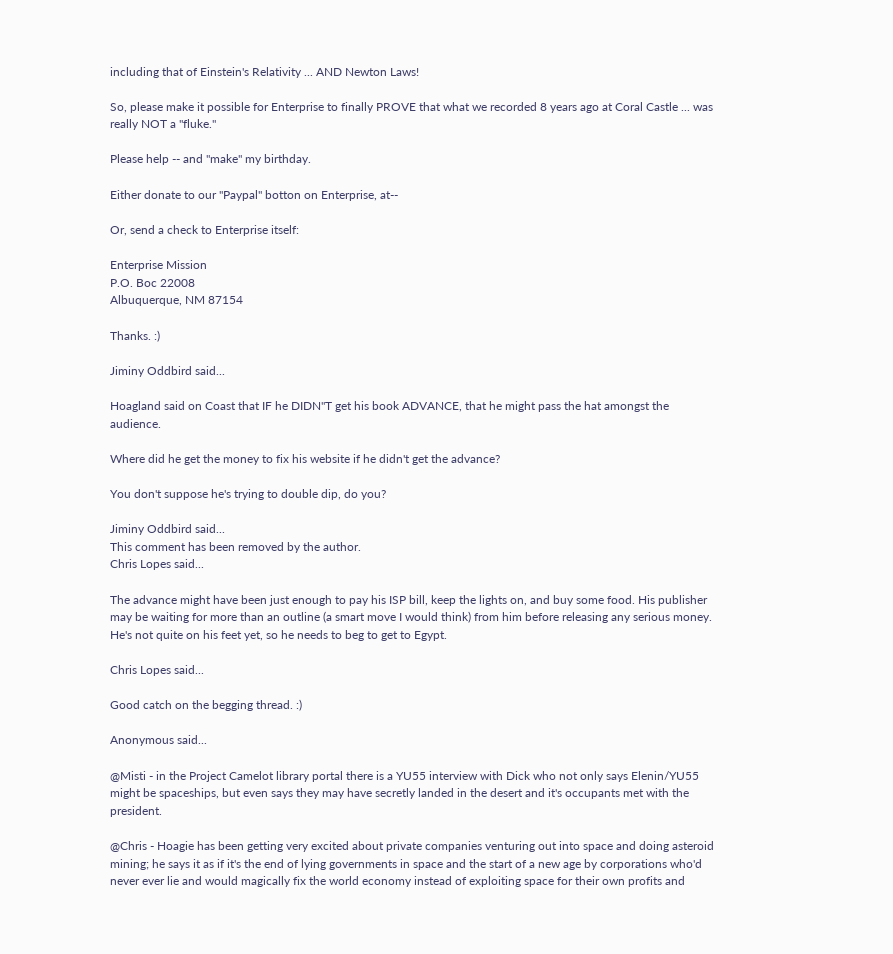including that of Einstein's Relativity ... AND Newton Laws!

So, please make it possible for Enterprise to finally PROVE that what we recorded 8 years ago at Coral Castle ... was really NOT a "fluke."

Please help -- and "make" my birthday.

Either donate to our "Paypal" botton on Enterprise, at--

Or, send a check to Enterprise itself:

Enterprise Mission
P.O. Boc 22008
Albuquerque, NM 87154

Thanks. :)

Jiminy Oddbird said...

Hoagland said on Coast that IF he DIDN"T get his book ADVANCE, that he might pass the hat amongst the audience.

Where did he get the money to fix his website if he didn't get the advance?

You don't suppose he's trying to double dip, do you?

Jiminy Oddbird said...
This comment has been removed by the author.
Chris Lopes said...

The advance might have been just enough to pay his ISP bill, keep the lights on, and buy some food. His publisher may be waiting for more than an outline (a smart move I would think) from him before releasing any serious money. He's not quite on his feet yet, so he needs to beg to get to Egypt.

Chris Lopes said...

Good catch on the begging thread. :)

Anonymous said...

@Misti - in the Project Camelot library portal there is a YU55 interview with Dick who not only says Elenin/YU55 might be spaceships, but even says they may have secretly landed in the desert and it's occupants met with the president.

@Chris - Hoagie has been getting very excited about private companies venturing out into space and doing asteroid mining; he says it as if it's the end of lying governments in space and the start of a new age by corporations who'd never ever lie and would magically fix the world economy instead of exploiting space for their own profits and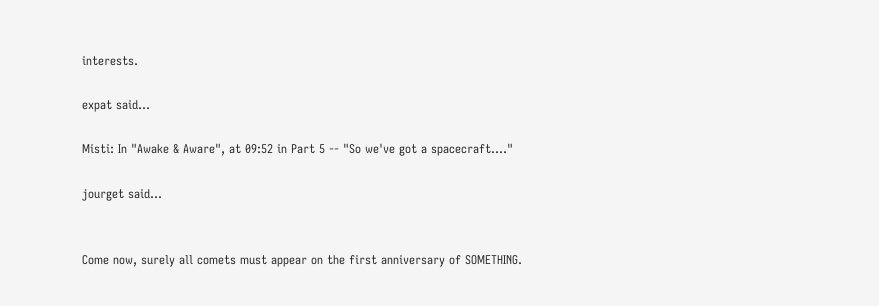interests.

expat said...

Misti: In "Awake & Aware", at 09:52 in Part 5 -- "So we've got a spacecraft...."

jourget said...


Come now, surely all comets must appear on the first anniversary of SOMETHING.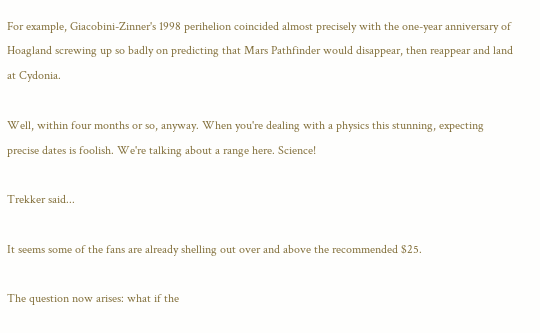For example, Giacobini-Zinner's 1998 perihelion coincided almost precisely with the one-year anniversary of Hoagland screwing up so badly on predicting that Mars Pathfinder would disappear, then reappear and land at Cydonia.

Well, within four months or so, anyway. When you're dealing with a physics this stunning, expecting precise dates is foolish. We're talking about a range here. Science!

Trekker said...

It seems some of the fans are already shelling out over and above the recommended $25.

The question now arises: what if the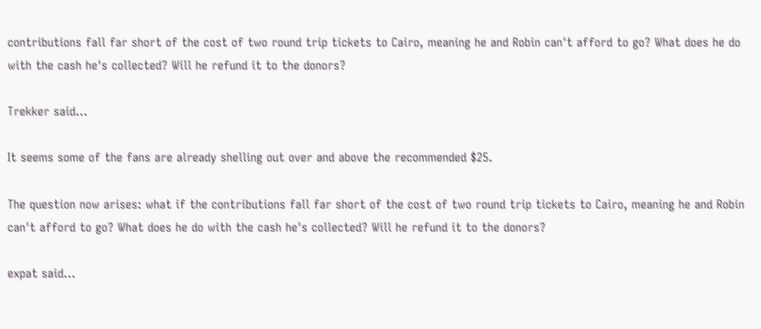contributions fall far short of the cost of two round trip tickets to Cairo, meaning he and Robin can't afford to go? What does he do with the cash he's collected? Will he refund it to the donors?

Trekker said...

It seems some of the fans are already shelling out over and above the recommended $25.

The question now arises: what if the contributions fall far short of the cost of two round trip tickets to Cairo, meaning he and Robin can't afford to go? What does he do with the cash he's collected? Will he refund it to the donors?

expat said...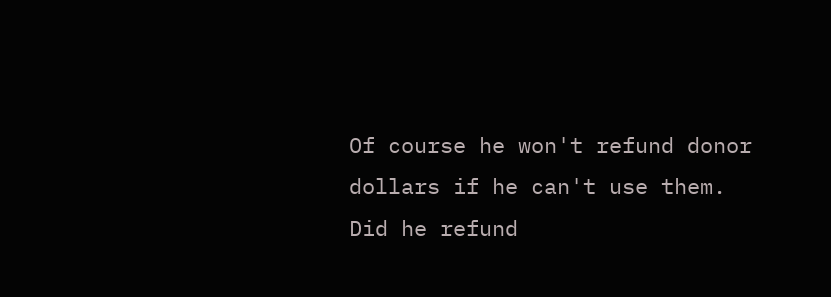Of course he won't refund donor dollars if he can't use them. Did he refund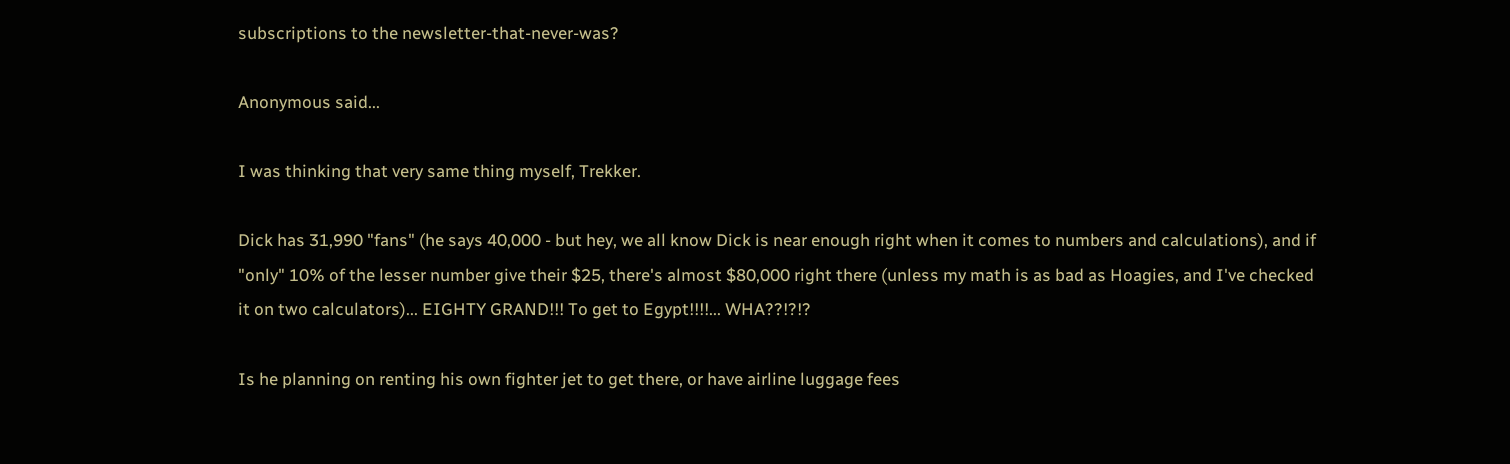subscriptions to the newsletter-that-never-was?

Anonymous said...

I was thinking that very same thing myself, Trekker.

Dick has 31,990 "fans" (he says 40,000 - but hey, we all know Dick is near enough right when it comes to numbers and calculations), and if "only" 10% of the lesser number give their $25, there's almost $80,000 right there (unless my math is as bad as Hoagies, and I've checked it on two calculators)... EIGHTY GRAND!!! To get to Egypt!!!!... WHA??!?!?

Is he planning on renting his own fighter jet to get there, or have airline luggage fees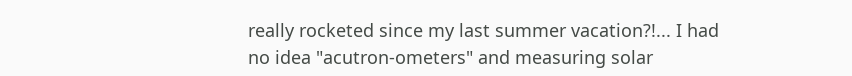really rocketed since my last summer vacation?!... I had no idea "acutron-ometers" and measuring solar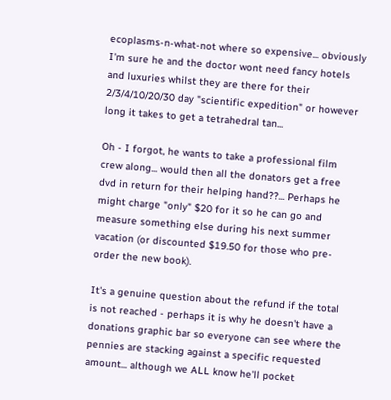ecoplasms-n-what-not where so expensive... obviously I'm sure he and the doctor wont need fancy hotels and luxuries whilst they are there for their 2/3/4/10/20/30 day "scientific expedition" or however long it takes to get a tetrahedral tan...

Oh - I forgot, he wants to take a professional film crew along... would then all the donators get a free dvd in return for their helping hand??... Perhaps he might charge "only" $20 for it so he can go and measure something else during his next summer vacation (or discounted $19.50 for those who pre-order the new book).

It's a genuine question about the refund if the total is not reached - perhaps it is why he doesn't have a donations graphic bar so everyone can see where the pennies are stacking against a specific requested amount... although we ALL know he'll pocket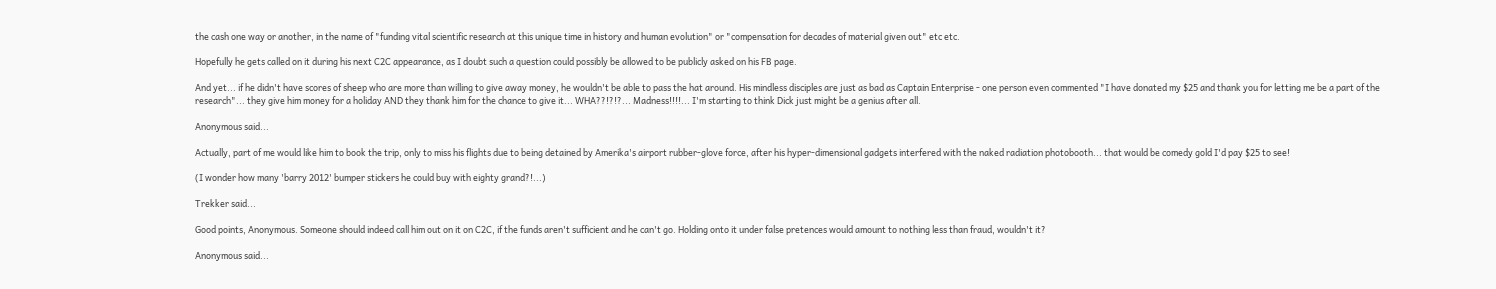the cash one way or another, in the name of "funding vital scientific research at this unique time in history and human evolution" or "compensation for decades of material given out" etc etc.

Hopefully he gets called on it during his next C2C appearance, as I doubt such a question could possibly be allowed to be publicly asked on his FB page.

And yet... if he didn't have scores of sheep who are more than willing to give away money, he wouldn't be able to pass the hat around. His mindless disciples are just as bad as Captain Enterprise - one person even commented "I have donated my $25 and thank you for letting me be a part of the research"... they give him money for a holiday AND they thank him for the chance to give it... WHA??!?!?... Madness!!!!... I'm starting to think Dick just might be a genius after all.

Anonymous said...

Actually, part of me would like him to book the trip, only to miss his flights due to being detained by Amerika's airport rubber-glove force, after his hyper-dimensional gadgets interfered with the naked radiation photobooth... that would be comedy gold I'd pay $25 to see!

(I wonder how many 'barry 2012' bumper stickers he could buy with eighty grand?!...)

Trekker said...

Good points, Anonymous. Someone should indeed call him out on it on C2C, if the funds aren't sufficient and he can't go. Holding onto it under false pretences would amount to nothing less than fraud, wouldn't it?

Anonymous said...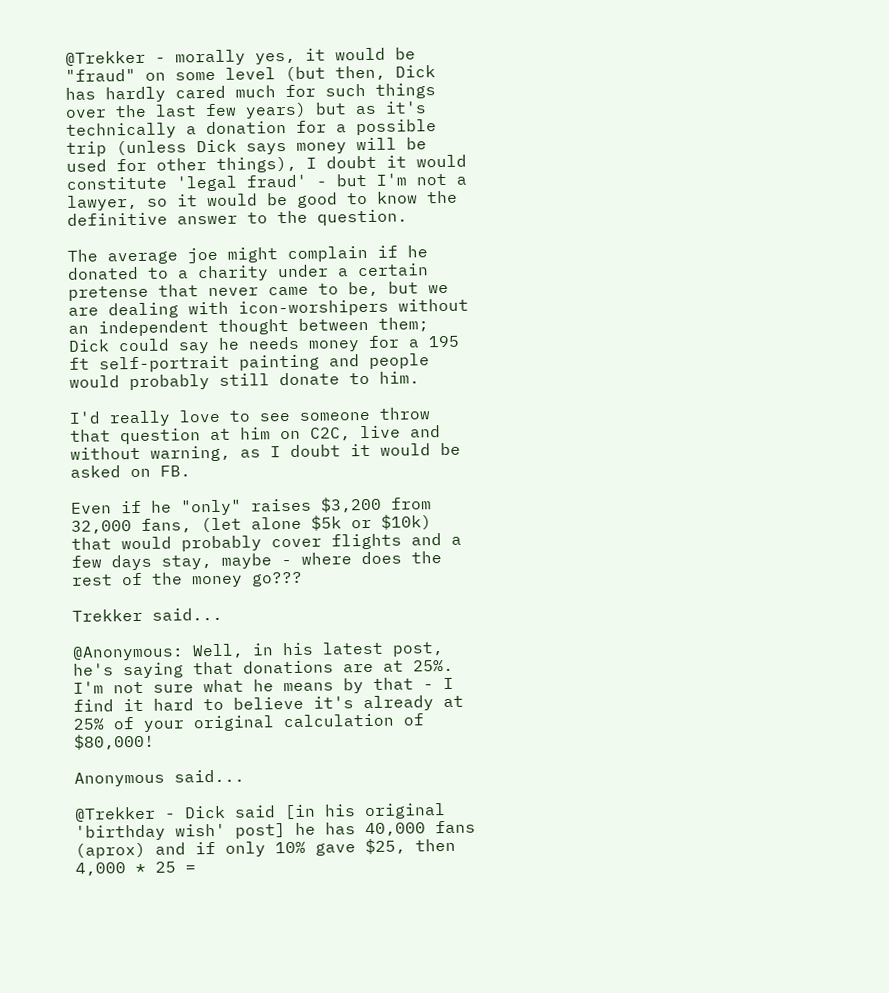@Trekker - morally yes, it would be "fraud" on some level (but then, Dick has hardly cared much for such things over the last few years) but as it's technically a donation for a possible trip (unless Dick says money will be used for other things), I doubt it would constitute 'legal fraud' - but I'm not a lawyer, so it would be good to know the definitive answer to the question.

The average joe might complain if he donated to a charity under a certain pretense that never came to be, but we are dealing with icon-worshipers without an independent thought between them; Dick could say he needs money for a 195 ft self-portrait painting and people would probably still donate to him.

I'd really love to see someone throw that question at him on C2C, live and without warning, as I doubt it would be asked on FB.

Even if he "only" raises $3,200 from 32,000 fans, (let alone $5k or $10k) that would probably cover flights and a few days stay, maybe - where does the rest of the money go???

Trekker said...

@Anonymous: Well, in his latest post, he's saying that donations are at 25%. I'm not sure what he means by that - I find it hard to believe it's already at 25% of your original calculation of $80,000!

Anonymous said...

@Trekker - Dick said [in his original 'birthday wish' post] he has 40,000 fans (aprox) and if only 10% gave $25, then 4,000 * 25 =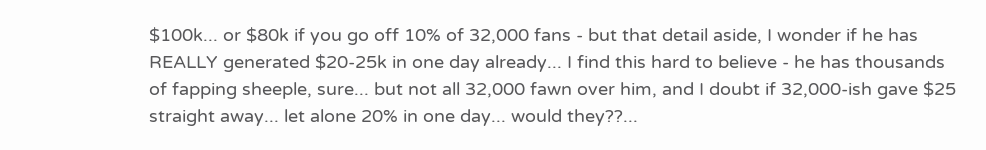$100k... or $80k if you go off 10% of 32,000 fans - but that detail aside, I wonder if he has REALLY generated $20-25k in one day already... I find this hard to believe - he has thousands of fapping sheeple, sure... but not all 32,000 fawn over him, and I doubt if 32,000-ish gave $25 straight away... let alone 20% in one day... would they??...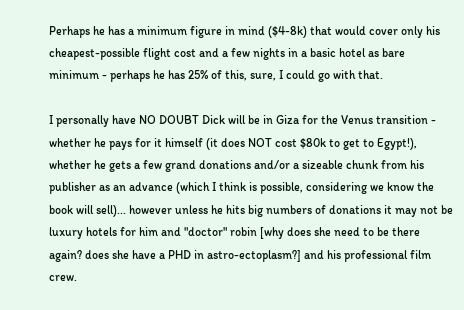Perhaps he has a minimum figure in mind ($4-8k) that would cover only his cheapest-possible flight cost and a few nights in a basic hotel as bare minimum - perhaps he has 25% of this, sure, I could go with that.

I personally have NO DOUBT Dick will be in Giza for the Venus transition - whether he pays for it himself (it does NOT cost $80k to get to Egypt!), whether he gets a few grand donations and/or a sizeable chunk from his publisher as an advance (which I think is possible, considering we know the book will sell)... however unless he hits big numbers of donations it may not be luxury hotels for him and "doctor" robin [why does she need to be there again? does she have a PHD in astro-ectoplasm?] and his professional film crew.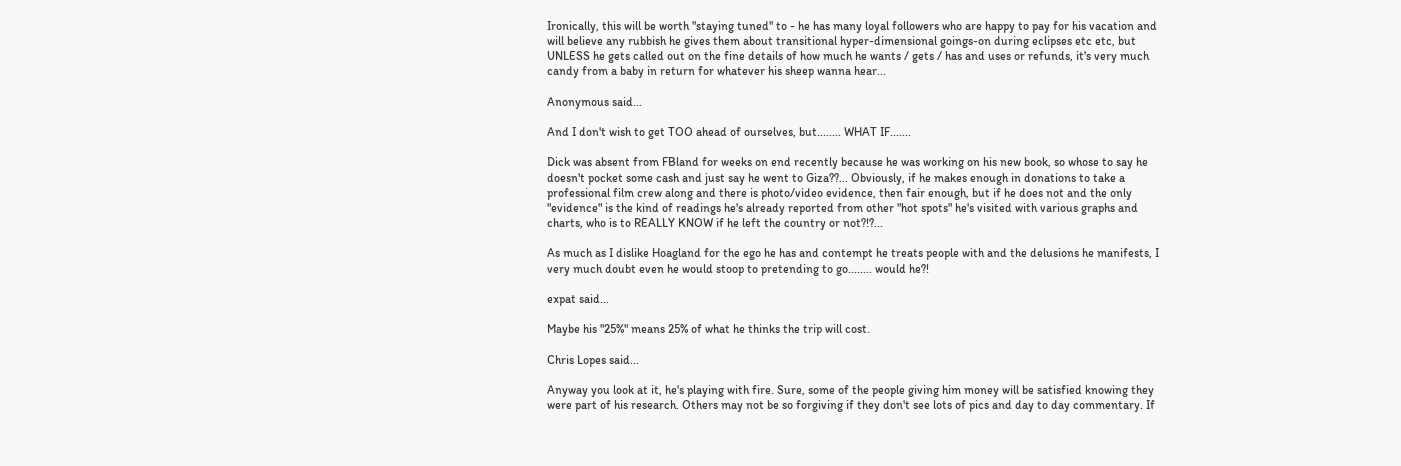Ironically, this will be worth "staying tuned" to - he has many loyal followers who are happy to pay for his vacation and will believe any rubbish he gives them about transitional hyper-dimensional goings-on during eclipses etc etc, but UNLESS he gets called out on the fine details of how much he wants / gets / has and uses or refunds, it's very much candy from a baby in return for whatever his sheep wanna hear...

Anonymous said...

And I don't wish to get TOO ahead of ourselves, but........ WHAT IF.......

Dick was absent from FBland for weeks on end recently because he was working on his new book, so whose to say he doesn't pocket some cash and just say he went to Giza??... Obviously, if he makes enough in donations to take a professional film crew along and there is photo/video evidence, then fair enough, but if he does not and the only "evidence" is the kind of readings he's already reported from other "hot spots" he's visited with various graphs and charts, who is to REALLY KNOW if he left the country or not?!?...

As much as I dislike Hoagland for the ego he has and contempt he treats people with and the delusions he manifests, I very much doubt even he would stoop to pretending to go........ would he?!

expat said...

Maybe his "25%" means 25% of what he thinks the trip will cost.

Chris Lopes said...

Anyway you look at it, he's playing with fire. Sure, some of the people giving him money will be satisfied knowing they were part of his research. Others may not be so forgiving if they don't see lots of pics and day to day commentary. If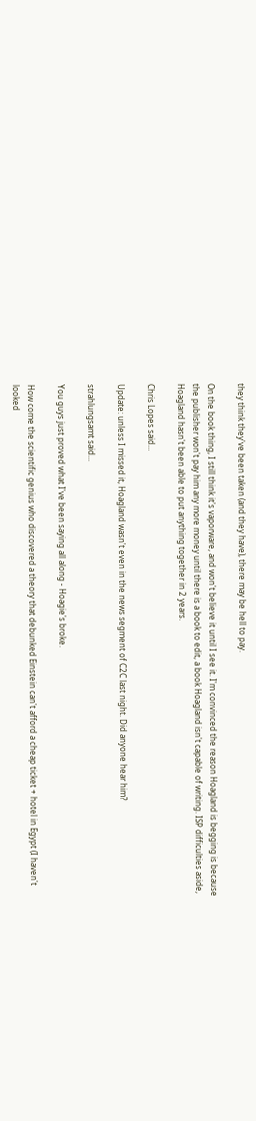they think they've been taken (and they have), there may be hell to pay.

On the book thing, I still think it's vaporware, and won't believe it until I see it. I'm convinced the reason Hoagland is begging is because the publisher won't pay him any more money until there is a book to edit, a book Hoagland isn't capable of writing. ISP difficulties aside, Hoagland hasn't been able to put anything together in 2 years.

Chris Lopes said...

Update: unless I missed it, Hoagland wasn't even in the news segment of C2C last night. Did anyone hear him?

strahlungsamt said...

You guys just proved what I've been saying all along - Hoagie's broke.

How come the scientific genius who discovered a theory that debunked Einstein can't afford a cheap ticket + hotel in Egypt (I haven't looked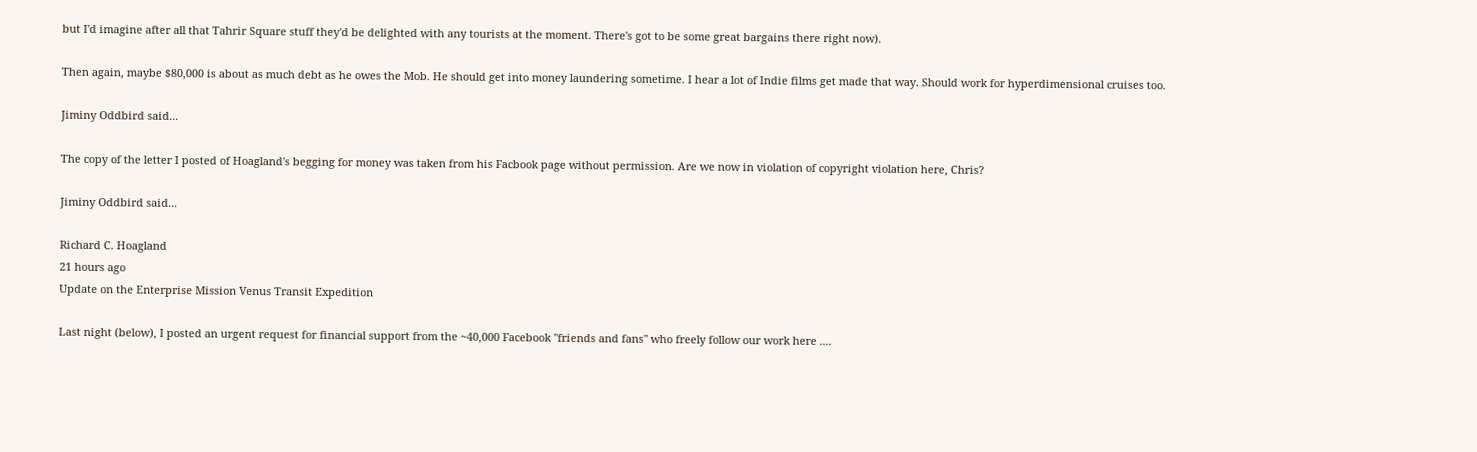but I'd imagine after all that Tahrir Square stuff they'd be delighted with any tourists at the moment. There's got to be some great bargains there right now).

Then again, maybe $80,000 is about as much debt as he owes the Mob. He should get into money laundering sometime. I hear a lot of Indie films get made that way. Should work for hyperdimensional cruises too.

Jiminy Oddbird said...

The copy of the letter I posted of Hoagland's begging for money was taken from his Facbook page without permission. Are we now in violation of copyright violation here, Chris?

Jiminy Oddbird said...

Richard C. Hoagland
21 hours ago
Update on the Enterprise Mission Venus Transit Expedition

Last night (below), I posted an urgent request for financial support from the ~40,000 Facebook "friends and fans" who freely follow our work here ....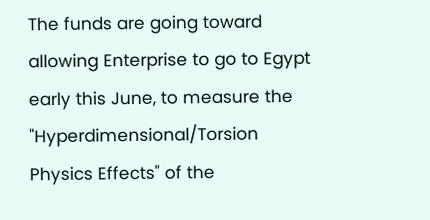The funds are going toward allowing Enterprise to go to Egypt early this June, to measure the "Hyperdimensional/Torsion Physics Effects" of the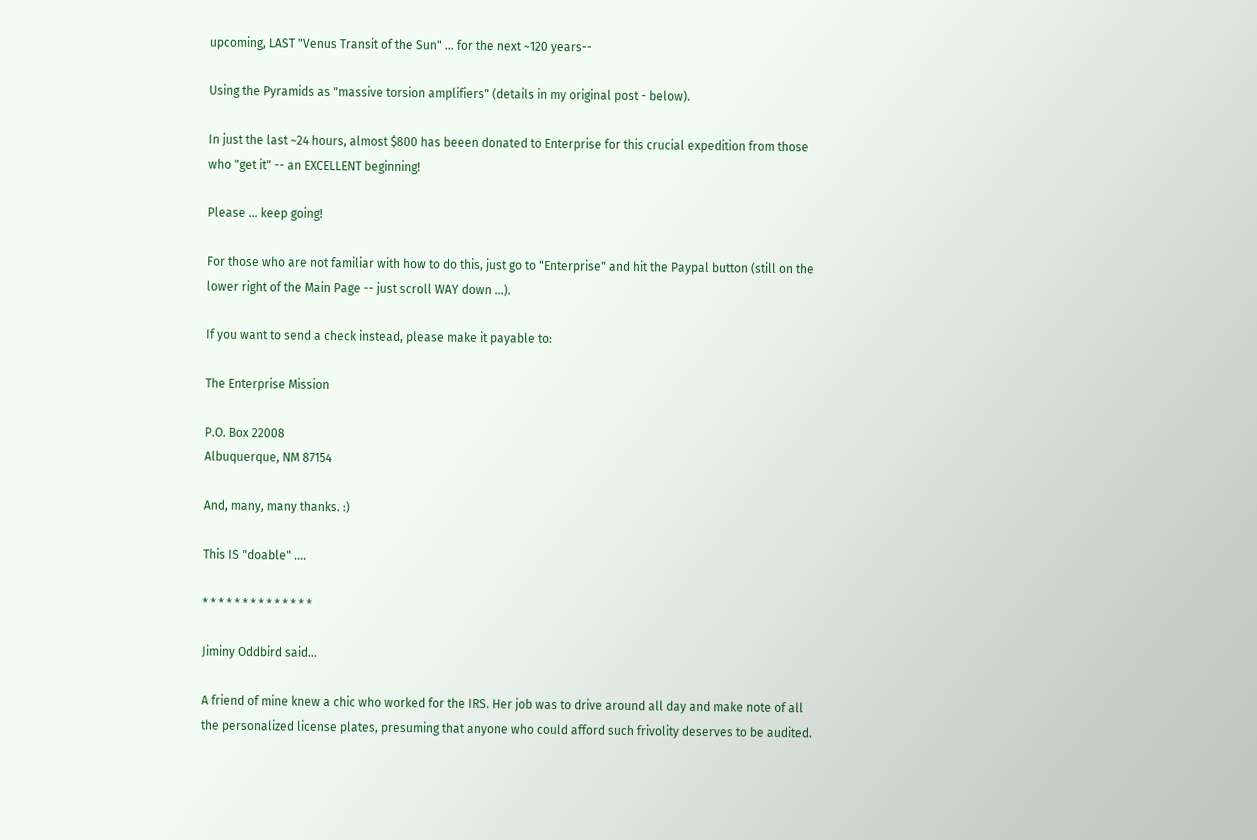upcoming, LAST "Venus Transit of the Sun" ... for the next ~120 years--

Using the Pyramids as "massive torsion amplifiers" (details in my original post - below).

In just the last ~24 hours, almost $800 has beeen donated to Enterprise for this crucial expedition from those who "get it" -- an EXCELLENT beginning!

Please ... keep going!

For those who are not familiar with how to do this, just go to "Enterprise" and hit the Paypal button (still on the lower right of the Main Page -- just scroll WAY down ...).

If you want to send a check instead, please make it payable to:

The Enterprise Mission

P.O. Box 22008
Albuquerque, NM 87154

And, many, many thanks. :)

This IS "doable" ....

* * * * * * * * * * * * * *

Jiminy Oddbird said...

A friend of mine knew a chic who worked for the IRS. Her job was to drive around all day and make note of all the personalized license plates, presuming that anyone who could afford such frivolity deserves to be audited.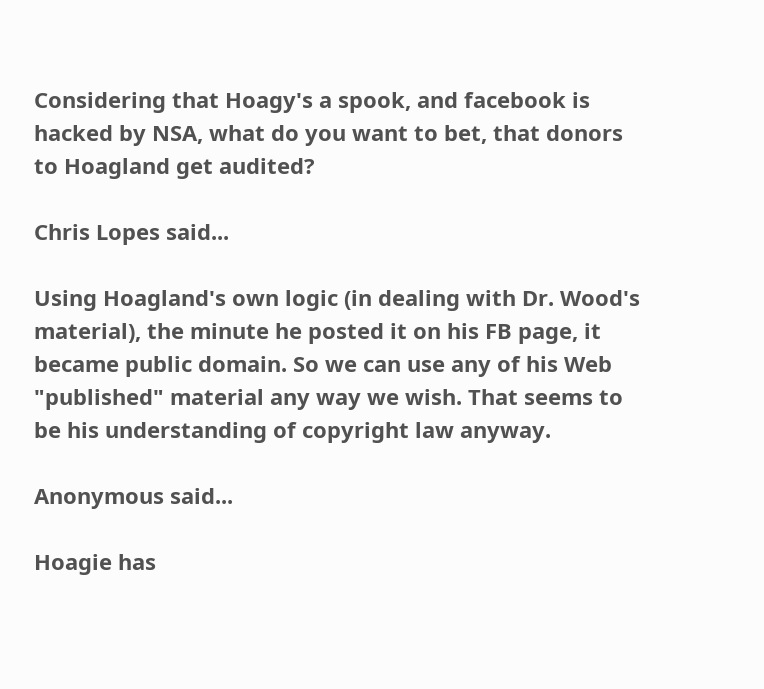Considering that Hoagy's a spook, and facebook is hacked by NSA, what do you want to bet, that donors to Hoagland get audited?

Chris Lopes said...

Using Hoagland's own logic (in dealing with Dr. Wood's material), the minute he posted it on his FB page, it became public domain. So we can use any of his Web "published" material any way we wish. That seems to be his understanding of copyright law anyway.

Anonymous said...

Hoagie has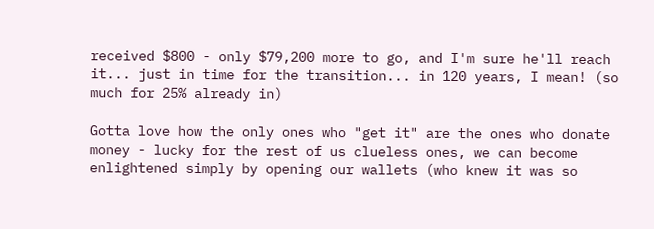received $800 - only $79,200 more to go, and I'm sure he'll reach it... just in time for the transition... in 120 years, I mean! (so much for 25% already in)

Gotta love how the only ones who "get it" are the ones who donate money - lucky for the rest of us clueless ones, we can become enlightened simply by opening our wallets (who knew it was so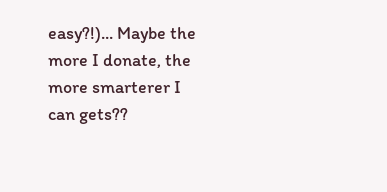easy?!)... Maybe the more I donate, the more smarterer I can gets??